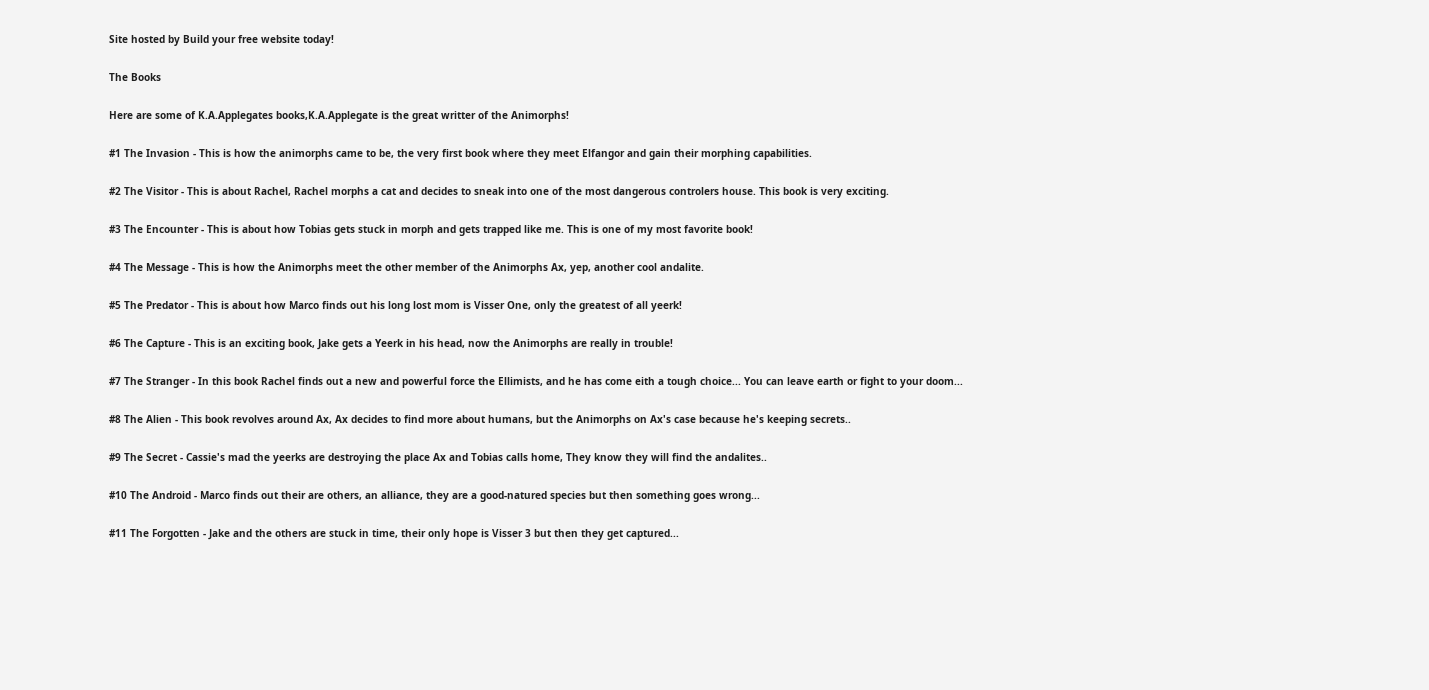Site hosted by Build your free website today!

The Books

Here are some of K.A.Applegates books,K.A.Applegate is the great writter of the Animorphs!

#1 The Invasion - This is how the animorphs came to be, the very first book where they meet Elfangor and gain their morphing capabilities.

#2 The Visitor - This is about Rachel, Rachel morphs a cat and decides to sneak into one of the most dangerous controlers house. This book is very exciting.

#3 The Encounter - This is about how Tobias gets stuck in morph and gets trapped like me. This is one of my most favorite book!

#4 The Message - This is how the Animorphs meet the other member of the Animorphs Ax, yep, another cool andalite.

#5 The Predator - This is about how Marco finds out his long lost mom is Visser One, only the greatest of all yeerk!

#6 The Capture - This is an exciting book, Jake gets a Yeerk in his head, now the Animorphs are really in trouble!

#7 The Stranger - In this book Rachel finds out a new and powerful force the Ellimists, and he has come eith a tough choice... You can leave earth or fight to your doom...

#8 The Alien - This book revolves around Ax, Ax decides to find more about humans, but the Animorphs on Ax's case because he's keeping secrets..

#9 The Secret - Cassie's mad the yeerks are destroying the place Ax and Tobias calls home, They know they will find the andalites..

#10 The Android - Marco finds out their are others, an alliance, they are a good-natured species but then something goes wrong...

#11 The Forgotten - Jake and the others are stuck in time, their only hope is Visser 3 but then they get captured...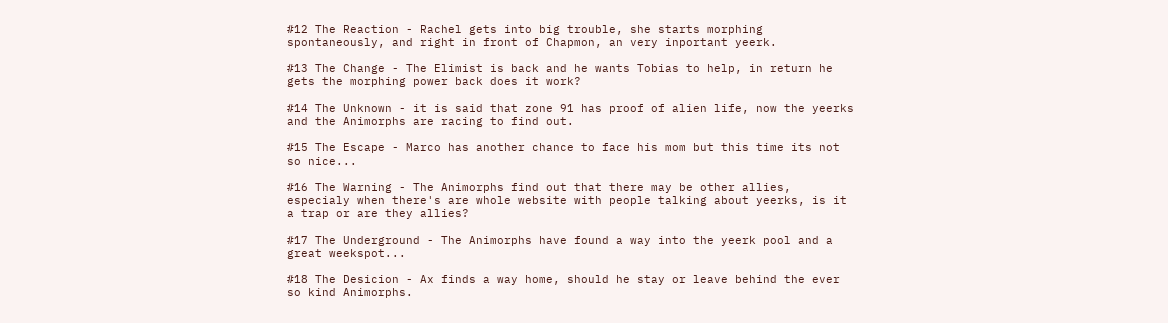#12 The Reaction - Rachel gets into big trouble, she starts morphing spontaneously, and right in front of Chapmon, an very inportant yeerk.

#13 The Change - The Elimist is back and he wants Tobias to help, in return he gets the morphing power back does it work?

#14 The Unknown - it is said that zone 91 has proof of alien life, now the yeerks and the Animorphs are racing to find out.

#15 The Escape - Marco has another chance to face his mom but this time its not so nice...

#16 The Warning - The Animorphs find out that there may be other allies, especialy when there's are whole website with people talking about yeerks, is it a trap or are they allies?

#17 The Underground - The Animorphs have found a way into the yeerk pool and a great weekspot...

#18 The Desicion - Ax finds a way home, should he stay or leave behind the ever so kind Animorphs.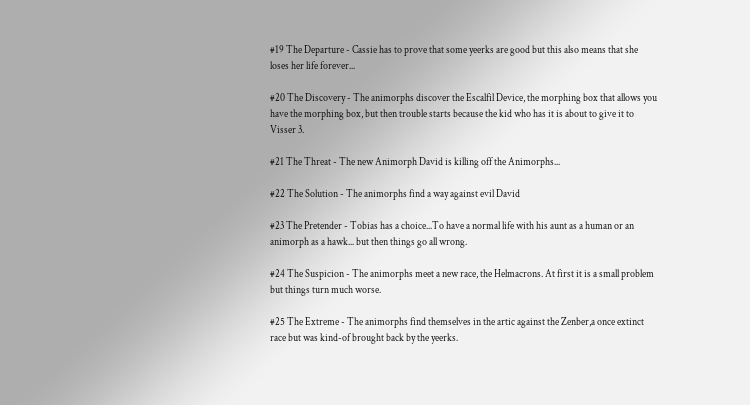#19 The Departure - Cassie has to prove that some yeerks are good but this also means that she loses her life forever...

#20 The Discovery - The animorphs discover the Escalfil Device, the morphing box that allows you have the morphing box, but then trouble starts because the kid who has it is about to give it to Visser 3.

#21 The Threat - The new Animorph David is killing off the Animorphs...

#22 The Solution - The animorphs find a way against evil David

#23 The Pretender - Tobias has a choice...To have a normal life with his aunt as a human or an animorph as a hawk... but then things go all wrong.

#24 The Suspicion - The animorphs meet a new race, the Helmacrons. At first it is a small problem but things turn much worse.

#25 The Extreme - The animorphs find themselves in the artic against the Zenber,a once extinct race but was kind-of brought back by the yeerks.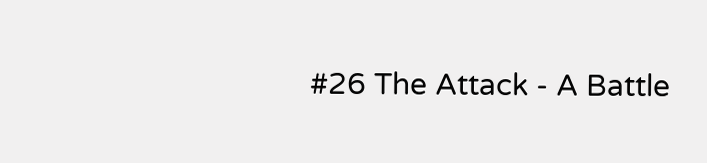#26 The Attack - A Battle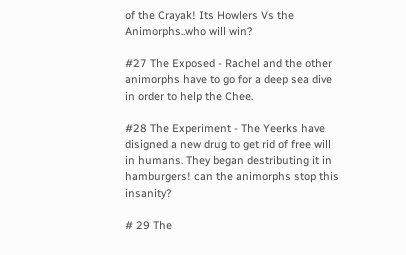of the Crayak! Its Howlers Vs the Animorphs..who will win?

#27 The Exposed - Rachel and the other animorphs have to go for a deep sea dive in order to help the Chee.

#28 The Experiment - The Yeerks have disigned a new drug to get rid of free will in humans. They began destributing it in hamburgers! can the animorphs stop this insanity?

# 29 The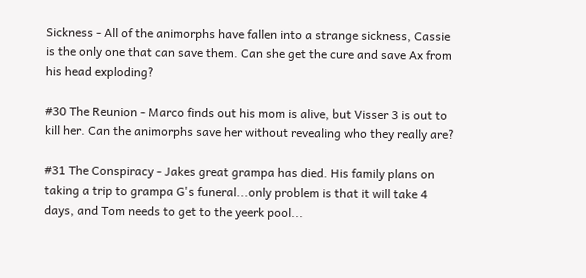Sickness - All of the animorphs have fallen into a strange sickness, Cassie is the only one that can save them. Can she get the cure and save Ax from his head exploding?

#30 The Reunion - Marco finds out his mom is alive, but Visser 3 is out to kill her. Can the animorphs save her without revealing who they really are?

#31 The Conspiracy - Jakes great grampa has died. His family plans on taking a trip to grampa G's funeral...only problem is that it will take 4 days, and Tom needs to get to the yeerk pool...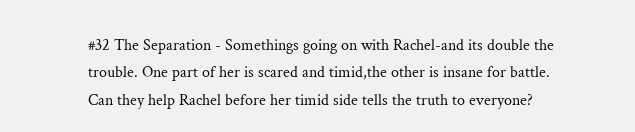#32 The Separation - Somethings going on with Rachel-and its double the trouble. One part of her is scared and timid,the other is insane for battle. Can they help Rachel before her timid side tells the truth to everyone?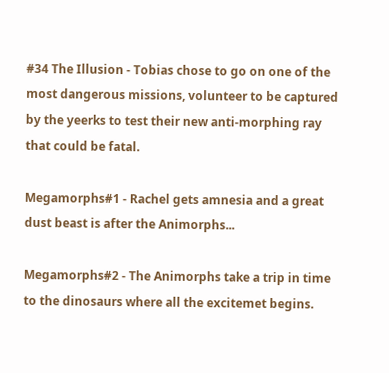#34 The Illusion - Tobias chose to go on one of the most dangerous missions, volunteer to be captured by the yeerks to test their new anti-morphing ray that could be fatal.

Megamorphs#1 - Rachel gets amnesia and a great dust beast is after the Animorphs...

Megamorphs#2 - The Animorphs take a trip in time to the dinosaurs where all the excitemet begins.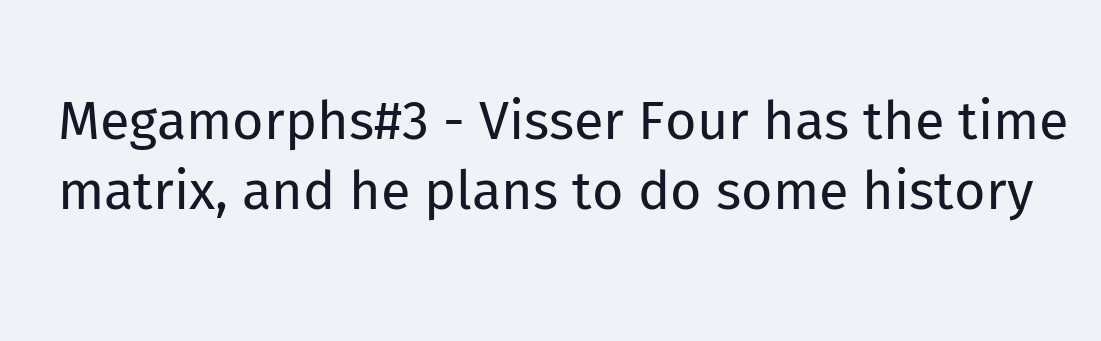Megamorphs#3 - Visser Four has the time matrix, and he plans to do some history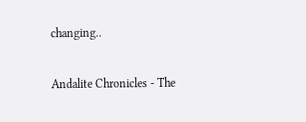changing..

Andalite Chronicles - The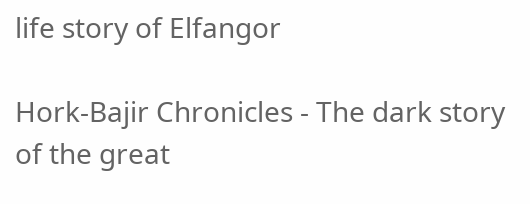life story of Elfangor

Hork-Bajir Chronicles - The dark story of the great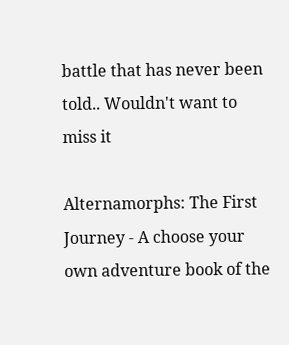battle that has never been told.. Wouldn't want to miss it

Alternamorphs: The First Journey - A choose your own adventure book of the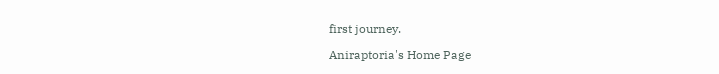first journey.

Aniraptoria's Home Page